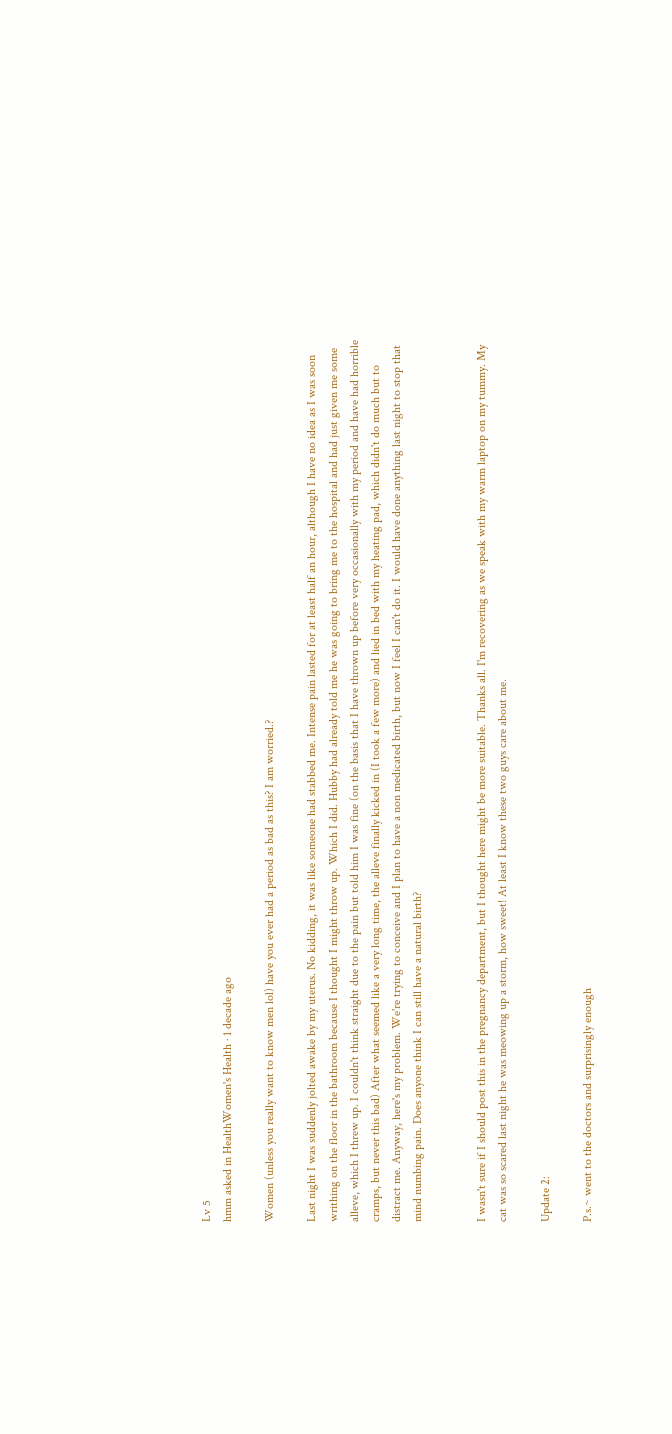Lv 5
hmm asked in HealthWomen's Health · 1 decade ago

Women (unless you really want to know men lol) have you ever had a period as bad as this? I am worried.?

Last night I was suddenly jolted awake by my uterus. No kidding, it was like someone had stabbed me. Intense pain lasted for at least half an hour, although I have no idea as I was soon writhing on the floor in the bathroom because I thought I might throw up. Which I did. Hubby had already told me he was going to bring me to the hospital and had just given me some alleve, which I threw up. I couldn't think straight due to the pain but told him I was fine (on the basis that I have thrown up before very occasionally with my period and have had horrible cramps, but never this bad) After what seemed like a very long time, the alleve finally kicked in (I took a few more) and lied in bed with my heating pad, which didn't do much but to distract me. Anyway, here's my problem. We're trying to conceive and I plan to have a non medicated birth, but now I feel I can't do it. I would have done anything last night to stop that mind numbing pain. Does anyone think I can still have a natural birth?


I wasn't sure if I should post this in the pregnancy department, but I thought here might be more suitable. Thanks all. I'm recovering as we speak with my warm laptop on my tummy. My cat was so scared last night he was meowing up a storm, how sweet! At least I know these two guys care about me.

Update 2:

P.s.~ went to the doctors and surprisingly enough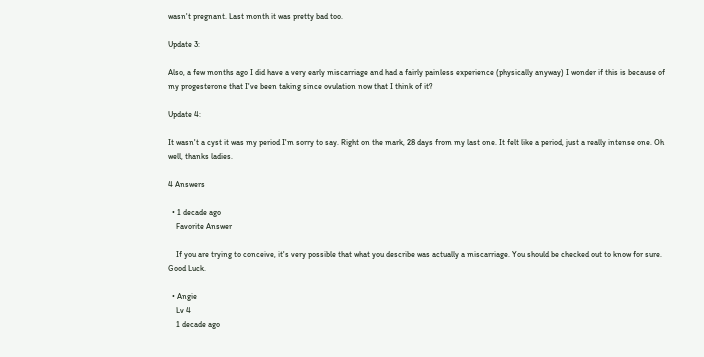wasn't pregnant. Last month it was pretty bad too.

Update 3:

Also, a few months ago I did have a very early miscarriage and had a fairly painless experience (physically anyway) I wonder if this is because of my progesterone that I've been taking since ovulation now that I think of it?

Update 4:

It wasn't a cyst it was my period I'm sorry to say. Right on the mark, 28 days from my last one. It felt like a period, just a really intense one. Oh well, thanks ladies.

4 Answers

  • 1 decade ago
    Favorite Answer

    If you are trying to conceive, it's very possible that what you describe was actually a miscarriage. You should be checked out to know for sure. Good Luck.

  • Angie
    Lv 4
    1 decade ago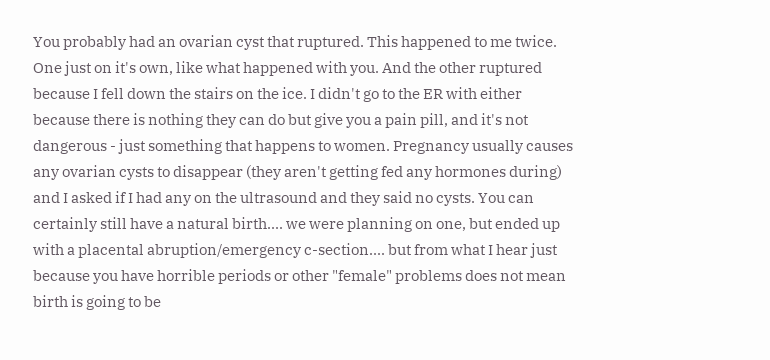You probably had an ovarian cyst that ruptured. This happened to me twice. One just on it's own, like what happened with you. And the other ruptured because I fell down the stairs on the ice. I didn't go to the ER with either because there is nothing they can do but give you a pain pill, and it's not dangerous - just something that happens to women. Pregnancy usually causes any ovarian cysts to disappear (they aren't getting fed any hormones during) and I asked if I had any on the ultrasound and they said no cysts. You can certainly still have a natural birth.... we were planning on one, but ended up with a placental abruption/emergency c-section.... but from what I hear just because you have horrible periods or other "female" problems does not mean birth is going to be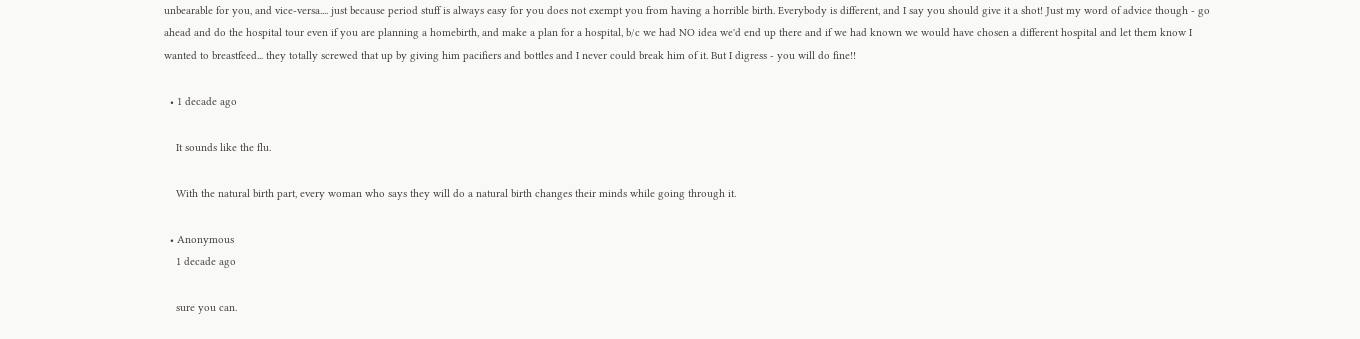unbearable for you, and vice-versa.... just because period stuff is always easy for you does not exempt you from having a horrible birth. Everybody is different, and I say you should give it a shot! Just my word of advice though - go ahead and do the hospital tour even if you are planning a homebirth, and make a plan for a hospital, b/c we had NO idea we'd end up there and if we had known we would have chosen a different hospital and let them know I wanted to breastfeed... they totally screwed that up by giving him pacifiers and bottles and I never could break him of it. But I digress - you will do fine!!

  • 1 decade ago

    It sounds like the flu.

    With the natural birth part, every woman who says they will do a natural birth changes their minds while going through it.

  • Anonymous
    1 decade ago

    sure you can.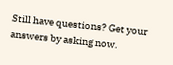Still have questions? Get your answers by asking now.